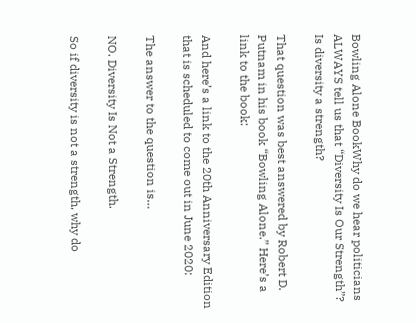Bowling Alone BookWhy do we hear politicians ALWAYS tell us that “Diversity Is Our Strength”? Is diversity a strength?

That question was best answered by Robert D. Putnam in his book “Bowling Alone.” Here’s a link to the book:

And here’s a link to the 20th Anniversary Edition that is scheduled to come out in June 2020:

The answer to the question is…

NO. Diversity Is Not a Strength.

So if diversity is not a strength, why do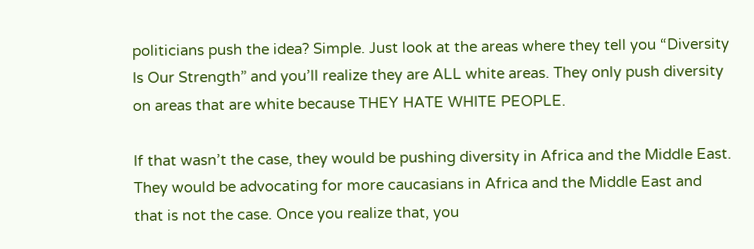politicians push the idea? Simple. Just look at the areas where they tell you “Diversity Is Our Strength” and you’ll realize they are ALL white areas. They only push diversity on areas that are white because THEY HATE WHITE PEOPLE.

If that wasn’t the case, they would be pushing diversity in Africa and the Middle East. They would be advocating for more caucasians in Africa and the Middle East and that is not the case. Once you realize that, you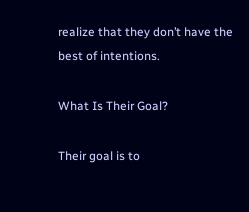realize that they don’t have the best of intentions.

What Is Their Goal?

Their goal is to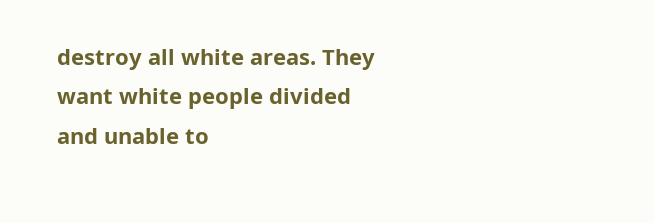destroy all white areas. They want white people divided and unable to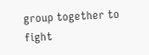group together to fight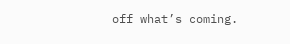off what’s coming.